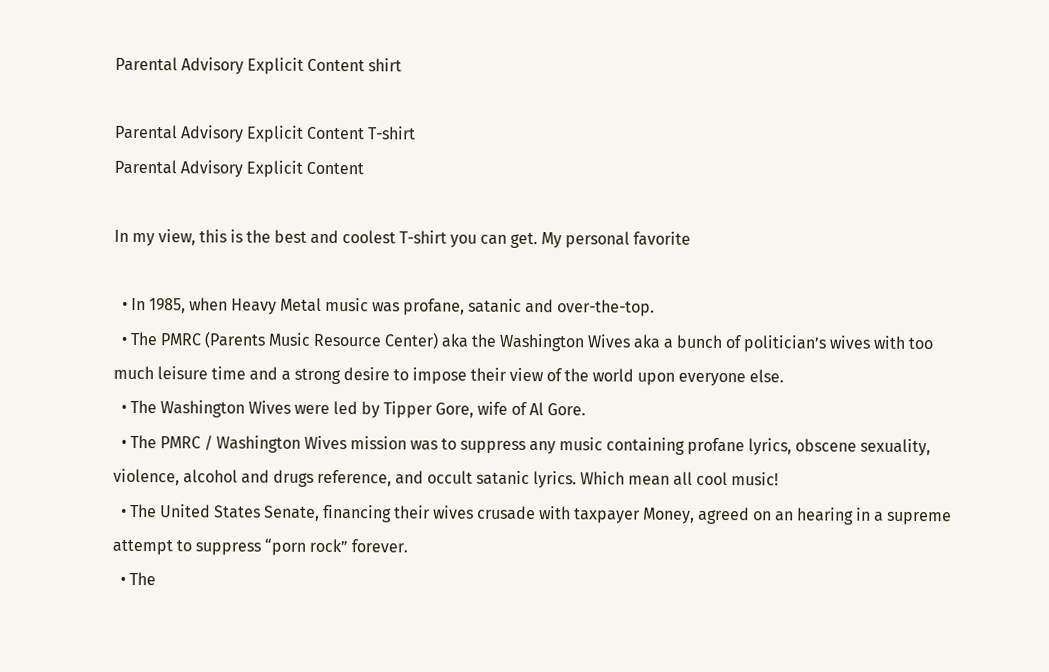Parental Advisory Explicit Content shirt

Parental Advisory Explicit Content T-shirt
Parental Advisory Explicit Content

In my view, this is the best and coolest T-shirt you can get. My personal favorite

  • In 1985, when Heavy Metal music was profane, satanic and over-the-top.
  • The PMRC (Parents Music Resource Center) aka the Washington Wives aka a bunch of politician’s wives with too much leisure time and a strong desire to impose their view of the world upon everyone else.
  • The Washington Wives were led by Tipper Gore, wife of Al Gore.
  • The PMRC / Washington Wives mission was to suppress any music containing profane lyrics, obscene sexuality, violence, alcohol and drugs reference, and occult satanic lyrics. Which mean all cool music!
  • The United States Senate, financing their wives crusade with taxpayer Money, agreed on an hearing in a supreme attempt to suppress “porn rock” forever.
  • The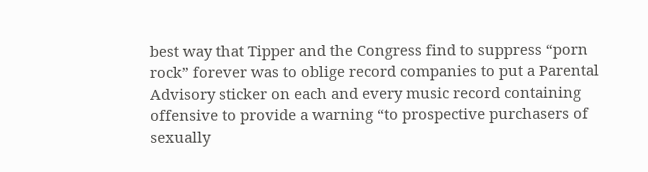best way that Tipper and the Congress find to suppress “porn rock” forever was to oblige record companies to put a Parental Advisory sticker on each and every music record containing offensive to provide a warning “to prospective purchasers of sexually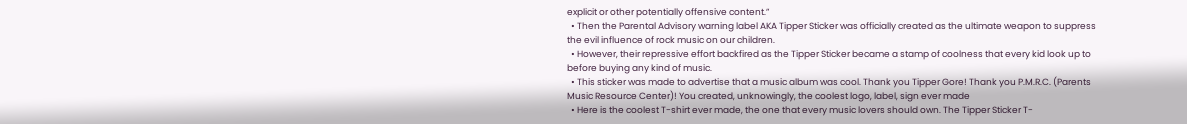explicit or other potentially offensive content.”
  • Then the Parental Advisory warning label AKA Tipper Sticker was officially created as the ultimate weapon to suppress the evil influence of rock music on our children.
  • However, their repressive effort backfired as the Tipper Sticker became a stamp of coolness that every kid look up to before buying any kind of music.
  • This sticker was made to advertise that a music album was cool. Thank you Tipper Gore! Thank you P.M.R.C. (Parents Music Resource Center)! You created, unknowingly, the coolest logo, label, sign ever made
  • Here is the coolest T-shirt ever made, the one that every music lovers should own. The Tipper Sticker T-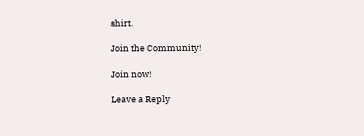shirt.

Join the Community!

Join now!

Leave a Reply